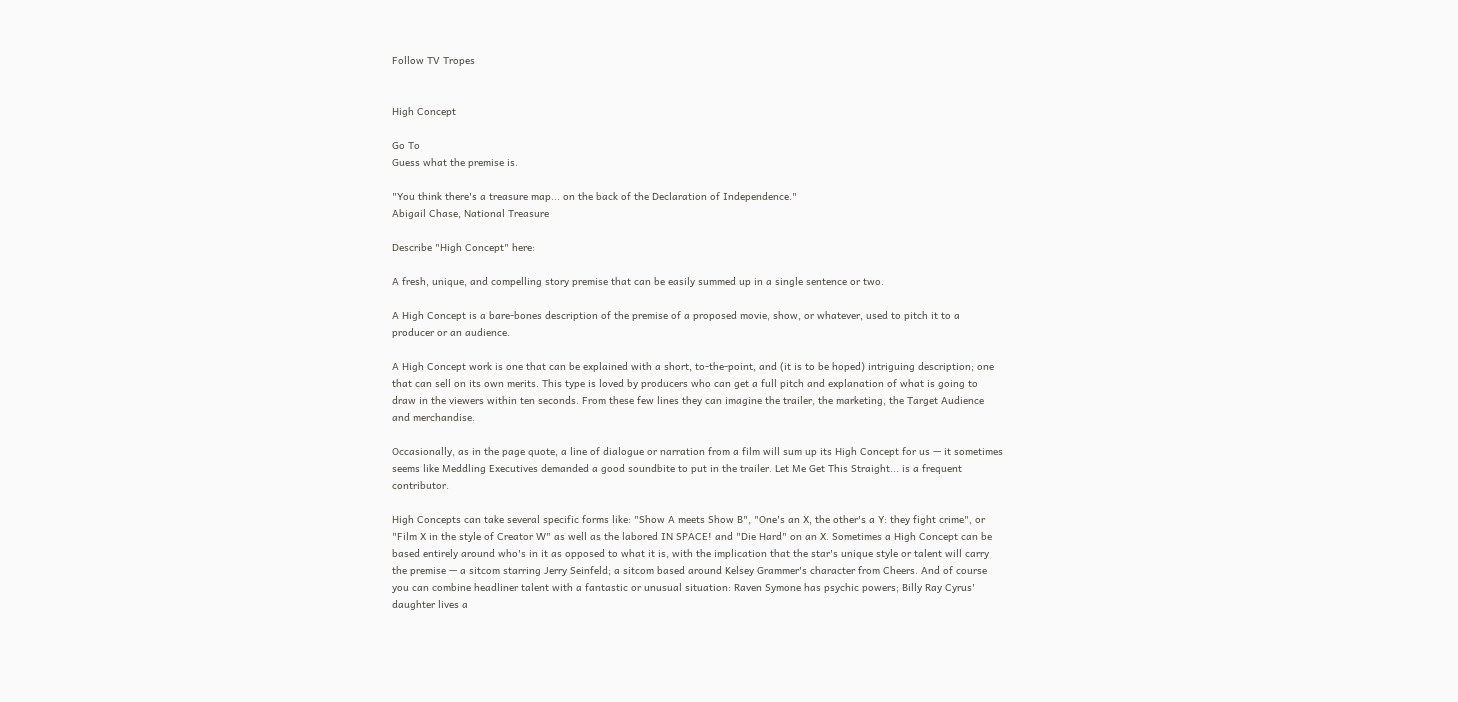Follow TV Tropes


High Concept

Go To
Guess what the premise is.

"You think there's a treasure map... on the back of the Declaration of Independence."
Abigail Chase, National Treasure

Describe "High Concept" here:

A fresh, unique, and compelling story premise that can be easily summed up in a single sentence or two.

A High Concept is a bare-bones description of the premise of a proposed movie, show, or whatever, used to pitch it to a producer or an audience.

A High Concept work is one that can be explained with a short, to-the-point, and (it is to be hoped) intriguing description; one that can sell on its own merits. This type is loved by producers who can get a full pitch and explanation of what is going to draw in the viewers within ten seconds. From these few lines they can imagine the trailer, the marketing, the Target Audience and merchandise.

Occasionally, as in the page quote, a line of dialogue or narration from a film will sum up its High Concept for us — it sometimes seems like Meddling Executives demanded a good soundbite to put in the trailer. Let Me Get This Straight... is a frequent contributor.

High Concepts can take several specific forms like: "Show A meets Show B", "One's an X, the other's a Y: they fight crime", or "Film X in the style of Creator W" as well as the labored IN SPACE! and "Die Hard" on an X. Sometimes a High Concept can be based entirely around who's in it as opposed to what it is, with the implication that the star's unique style or talent will carry the premise — a sitcom starring Jerry Seinfeld; a sitcom based around Kelsey Grammer's character from Cheers. And of course you can combine headliner talent with a fantastic or unusual situation: Raven Symone has psychic powers; Billy Ray Cyrus' daughter lives a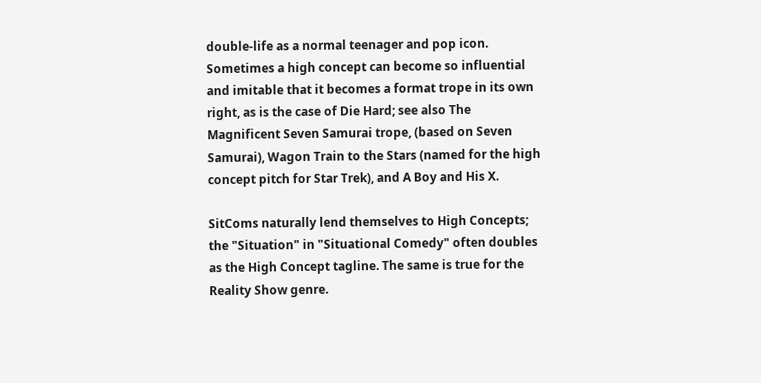double-life as a normal teenager and pop icon. Sometimes a high concept can become so influential and imitable that it becomes a format trope in its own right, as is the case of Die Hard; see also The Magnificent Seven Samurai trope, (based on Seven Samurai), Wagon Train to the Stars (named for the high concept pitch for Star Trek), and A Boy and His X.

SitComs naturally lend themselves to High Concepts; the "Situation" in "Situational Comedy" often doubles as the High Concept tagline. The same is true for the Reality Show genre.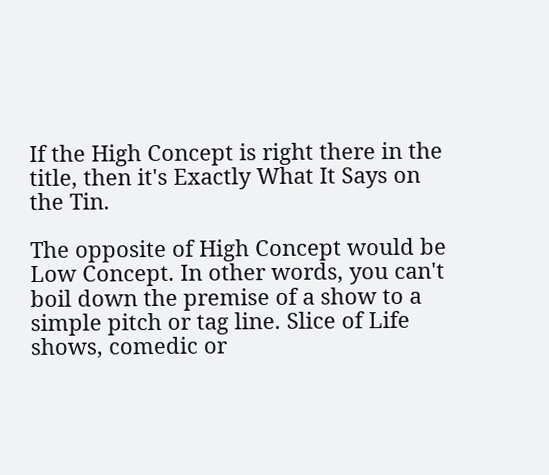If the High Concept is right there in the title, then it's Exactly What It Says on the Tin.

The opposite of High Concept would be Low Concept. In other words, you can't boil down the premise of a show to a simple pitch or tag line. Slice of Life shows, comedic or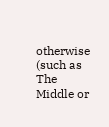otherwise (such as The Middle or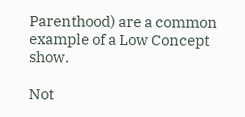Parenthood) are a common example of a Low Concept show.

Not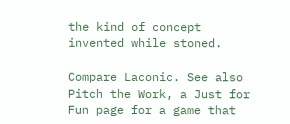the kind of concept invented while stoned.

Compare Laconic. See also Pitch the Work, a Just for Fun page for a game that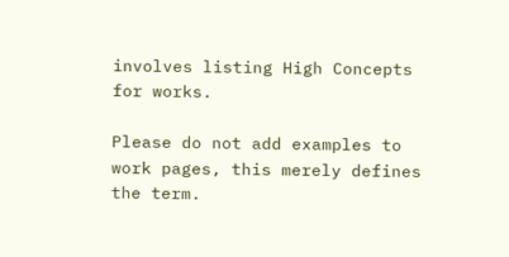involves listing High Concepts for works.

Please do not add examples to work pages, this merely defines the term.